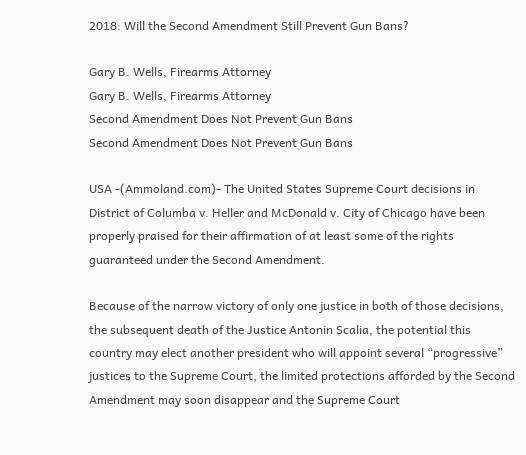2018: Will the Second Amendment Still Prevent Gun Bans?

Gary B. Wells, Firearms Attorney
Gary B. Wells, Firearms Attorney
Second Amendment Does Not Prevent Gun Bans
Second Amendment Does Not Prevent Gun Bans

USA -(Ammoland.com)- The United States Supreme Court decisions in District of Columba v. Heller and McDonald v. City of Chicago have been properly praised for their affirmation of at least some of the rights guaranteed under the Second Amendment.

Because of the narrow victory of only one justice in both of those decisions, the subsequent death of the Justice Antonin Scalia, the potential this country may elect another president who will appoint several “progressive” justices to the Supreme Court, the limited protections afforded by the Second Amendment may soon disappear and the Supreme Court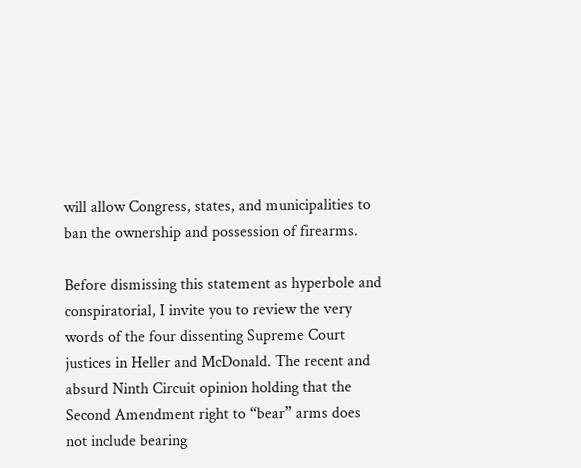will allow Congress, states, and municipalities to ban the ownership and possession of firearms.

Before dismissing this statement as hyperbole and conspiratorial, I invite you to review the very words of the four dissenting Supreme Court justices in Heller and McDonald. The recent and absurd Ninth Circuit opinion holding that the Second Amendment right to “bear” arms does not include bearing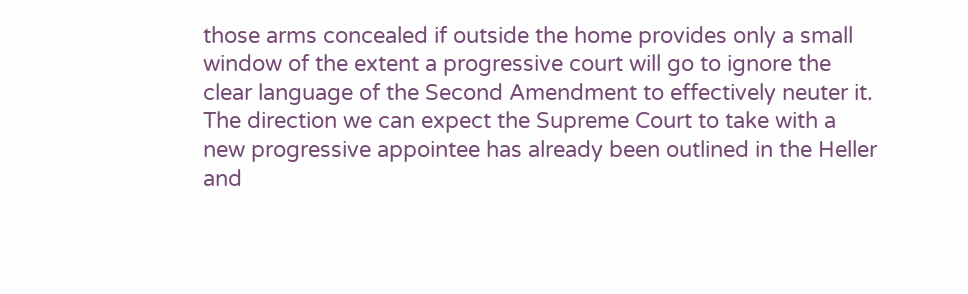those arms concealed if outside the home provides only a small window of the extent a progressive court will go to ignore the clear language of the Second Amendment to effectively neuter it. The direction we can expect the Supreme Court to take with a new progressive appointee has already been outlined in the Heller and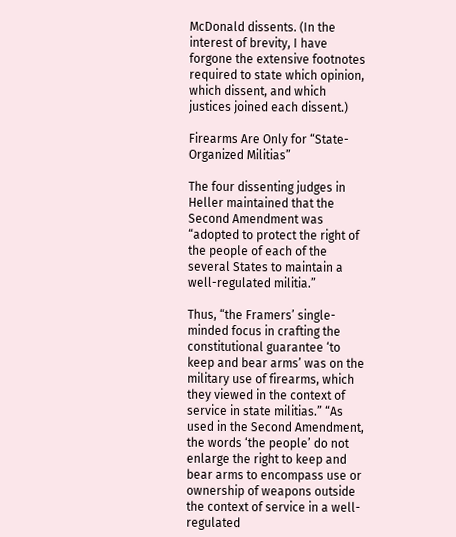McDonald dissents. (In the interest of brevity, I have forgone the extensive footnotes required to state which opinion, which dissent, and which justices joined each dissent.)

Firearms Are Only for “State-Organized Militias”

The four dissenting judges in Heller maintained that the Second Amendment was “adopted to protect the right of the people of each of the several States to maintain a well-regulated militia.”

Thus, “the Framers’ single-minded focus in crafting the constitutional guarantee ‘to keep and bear arms’ was on the military use of firearms, which they viewed in the context of service in state militias.” “As used in the Second Amendment, the words ‘the people’ do not enlarge the right to keep and bear arms to encompass use or ownership of weapons outside the context of service in a well-regulated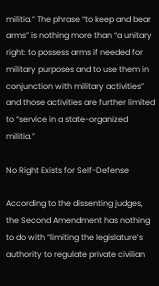militia.” The phrase “to keep and bear arms” is nothing more than “a unitary right: to possess arms if needed for military purposes and to use them in conjunction with military activities” and those activities are further limited to “service in a state-organized militia.”

No Right Exists for Self-Defense

According to the dissenting judges, the Second Amendment has nothing to do with “limiting the legislature’s authority to regulate private civilian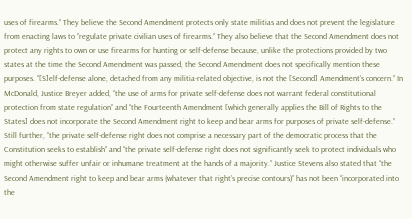uses of firearms.” They believe the Second Amendment protects only state militias and does not prevent the legislature from enacting laws to “regulate private civilian uses of firearms.” They also believe that the Second Amendment does not protect any rights to own or use firearms for hunting or self-defense because, unlike the protections provided by two states at the time the Second Amendment was passed, the Second Amendment does not specifically mention these purposes. “[S]elf-defense alone, detached from any militia-related objective, is not the [Second] Amendment’s concern.” In McDonald, Justice Breyer added, “the use of arms for private self-defense does not warrant federal constitutional protection from state regulation” and “the Fourteenth Amendment [which generally applies the Bill of Rights to the States] does not incorporate the Second Amendment right to keep and bear arms for purposes of private self-defense.” Still further, “the private self-defense right does not comprise a necessary part of the democratic process that the Constitution seeks to establish” and “the private self-defense right does not significantly seek to protect individuals who might otherwise suffer unfair or inhumane treatment at the hands of a majority.” Justice Stevens also stated that “the Second Amendment right to keep and bear arms (whatever that right’s precise contours)” has not been “incorporated into the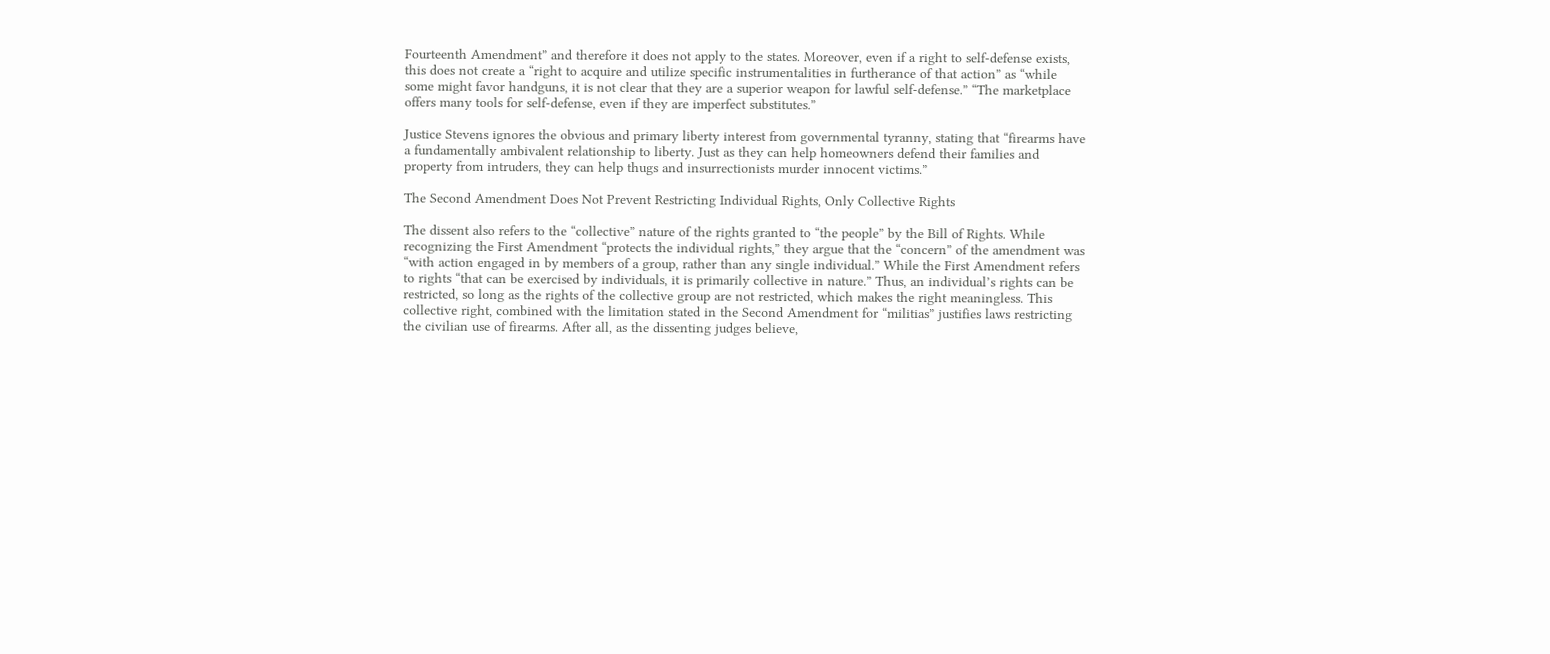Fourteenth Amendment” and therefore it does not apply to the states. Moreover, even if a right to self-defense exists, this does not create a “right to acquire and utilize specific instrumentalities in furtherance of that action” as “while some might favor handguns, it is not clear that they are a superior weapon for lawful self-defense.” “The marketplace offers many tools for self-defense, even if they are imperfect substitutes.”

Justice Stevens ignores the obvious and primary liberty interest from governmental tyranny, stating that “firearms have a fundamentally ambivalent relationship to liberty. Just as they can help homeowners defend their families and property from intruders, they can help thugs and insurrectionists murder innocent victims.”

The Second Amendment Does Not Prevent Restricting Individual Rights, Only Collective Rights

The dissent also refers to the “collective” nature of the rights granted to “the people” by the Bill of Rights. While recognizing the First Amendment “protects the individual rights,” they argue that the “concern” of the amendment was “with action engaged in by members of a group, rather than any single individual.” While the First Amendment refers to rights “that can be exercised by individuals, it is primarily collective in nature.” Thus, an individual’s rights can be restricted, so long as the rights of the collective group are not restricted, which makes the right meaningless. This collective right, combined with the limitation stated in the Second Amendment for “militias” justifies laws restricting the civilian use of firearms. After all, as the dissenting judges believe,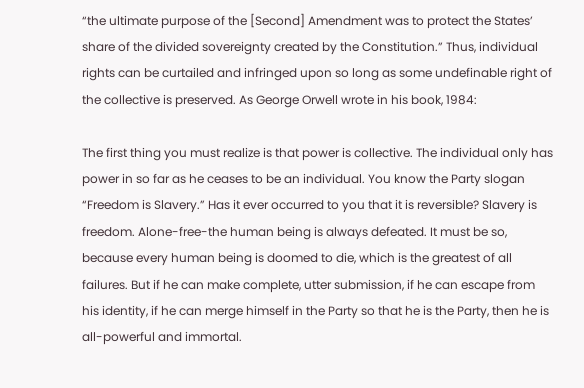“the ultimate purpose of the [Second] Amendment was to protect the States’ share of the divided sovereignty created by the Constitution.” Thus, individual rights can be curtailed and infringed upon so long as some undefinable right of the collective is preserved. As George Orwell wrote in his book, 1984:

The first thing you must realize is that power is collective. The individual only has power in so far as he ceases to be an individual. You know the Party slogan “Freedom is Slavery.” Has it ever occurred to you that it is reversible? Slavery is freedom. Alone-free-the human being is always defeated. It must be so, because every human being is doomed to die, which is the greatest of all failures. But if he can make complete, utter submission, if he can escape from his identity, if he can merge himself in the Party so that he is the Party, then he is all-powerful and immortal.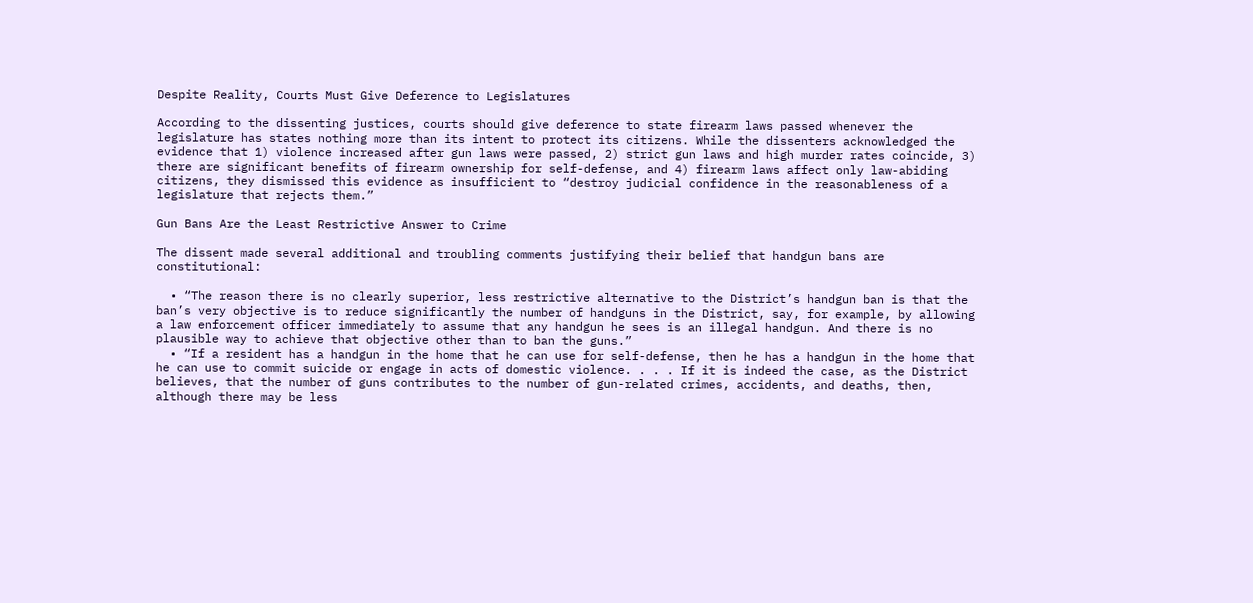Despite Reality, Courts Must Give Deference to Legislatures

According to the dissenting justices, courts should give deference to state firearm laws passed whenever the legislature has states nothing more than its intent to protect its citizens. While the dissenters acknowledged the evidence that 1) violence increased after gun laws were passed, 2) strict gun laws and high murder rates coincide, 3) there are significant benefits of firearm ownership for self-defense, and 4) firearm laws affect only law-abiding citizens, they dismissed this evidence as insufficient to “destroy judicial confidence in the reasonableness of a legislature that rejects them.”

Gun Bans Are the Least Restrictive Answer to Crime

The dissent made several additional and troubling comments justifying their belief that handgun bans are constitutional:

  • “The reason there is no clearly superior, less restrictive alternative to the District’s handgun ban is that the ban’s very objective is to reduce significantly the number of handguns in the District, say, for example, by allowing a law enforcement officer immediately to assume that any handgun he sees is an illegal handgun. And there is no plausible way to achieve that objective other than to ban the guns.”
  • “If a resident has a handgun in the home that he can use for self-defense, then he has a handgun in the home that he can use to commit suicide or engage in acts of domestic violence. . . . If it is indeed the case, as the District believes, that the number of guns contributes to the number of gun-related crimes, accidents, and deaths, then, although there may be less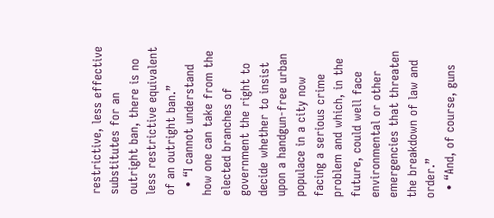restrictive, less effective substitutes for an outright ban, there is no less restrictive equivalent of an outright ban.”
  • “I cannot understand how one can take from the elected branches of government the right to decide whether to insist upon a handgun-free urban populace in a city now facing a serious crime problem and which, in the future, could well face environmental or other emergencies that threaten the breakdown of law and order.”
  • “And, of course, guns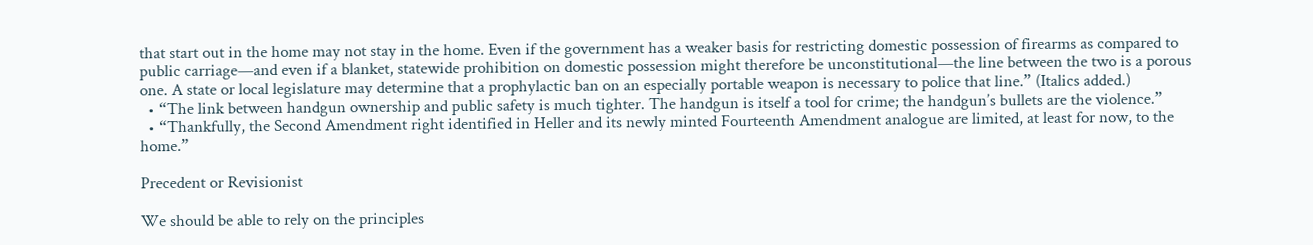that start out in the home may not stay in the home. Even if the government has a weaker basis for restricting domestic possession of firearms as compared to public carriage—and even if a blanket, statewide prohibition on domestic possession might therefore be unconstitutional—the line between the two is a porous one. A state or local legislature may determine that a prophylactic ban on an especially portable weapon is necessary to police that line.” (Italics added.)
  • “The link between handgun ownership and public safety is much tighter. The handgun is itself a tool for crime; the handgun’s bullets are the violence.”
  • “Thankfully, the Second Amendment right identified in Heller and its newly minted Fourteenth Amendment analogue are limited, at least for now, to the home.”

Precedent or Revisionist

We should be able to rely on the principles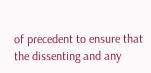of precedent to ensure that the dissenting and any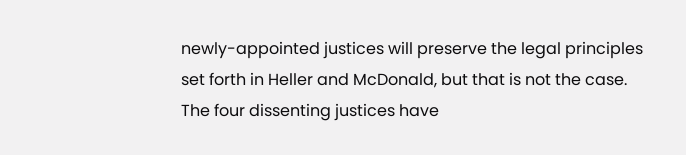newly-appointed justices will preserve the legal principles set forth in Heller and McDonald, but that is not the case. The four dissenting justices have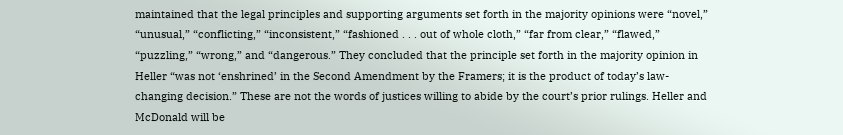maintained that the legal principles and supporting arguments set forth in the majority opinions were “novel,” “unusual,” “conflicting,” “inconsistent,” “fashioned . . . out of whole cloth,” “far from clear,” “flawed,” “puzzling,” “wrong,” and “dangerous.” They concluded that the principle set forth in the majority opinion in Heller “was not ‘enshrined’ in the Second Amendment by the Framers; it is the product of today’s law-changing decision.” These are not the words of justices willing to abide by the court’s prior rulings. Heller and McDonald will be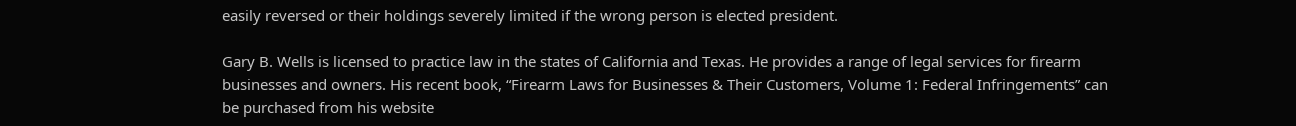easily reversed or their holdings severely limited if the wrong person is elected president.

Gary B. Wells is licensed to practice law in the states of California and Texas. He provides a range of legal services for firearm businesses and owners. His recent book, “Firearm Laws for Businesses & Their Customers, Volume 1: Federal Infringements” can be purchased from his website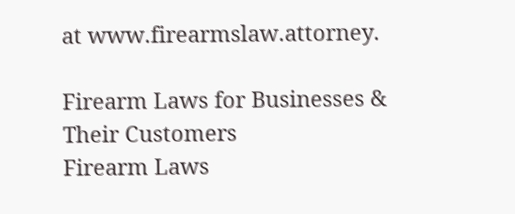at www.firearmslaw.attorney.

Firearm Laws for Businesses & Their Customers
Firearm Laws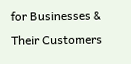for Businesses & Their Customers